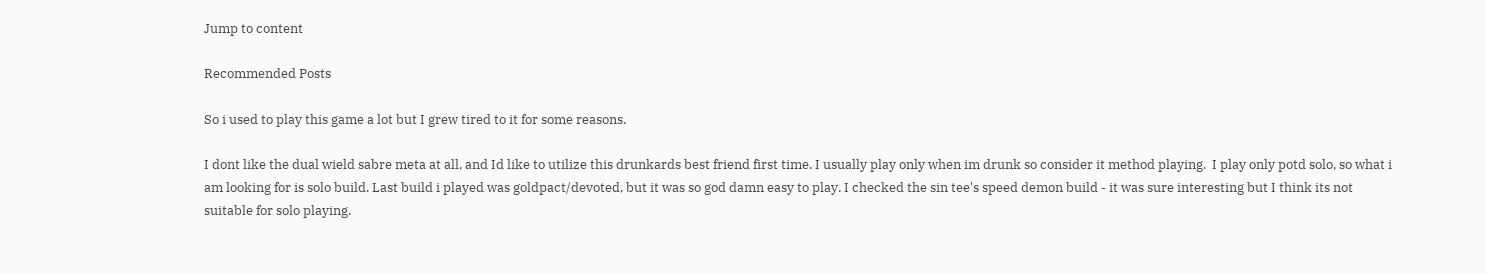Jump to content

Recommended Posts

So i used to play this game a lot but I grew tired to it for some reasons.

I dont like the dual wield sabre meta at all, and Id like to utilize this drunkards best friend first time. I usually play only when im drunk so consider it method playing.  I play only potd solo, so what i am looking for is solo build. Last build i played was goldpact/devoted, but it was so god damn easy to play. I checked the sin tee's speed demon build - it was sure interesting but I think its not suitable for solo playing.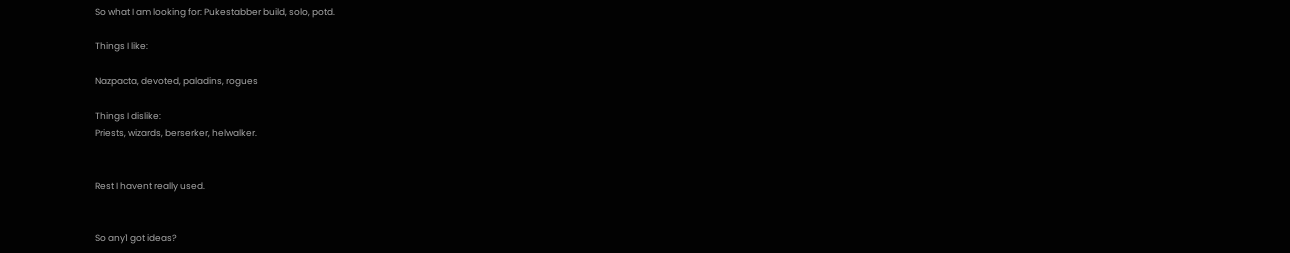So what I am looking for: Pukestabber build, solo, potd.

Things I like:

Nazpacta, devoted, paladins, rogues

Things I dislike:
Priests, wizards, berserker, helwalker.


Rest I havent really used.


So any1 got ideas?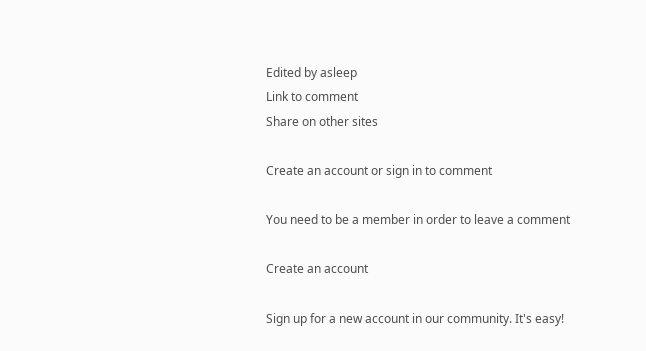Edited by asleep
Link to comment
Share on other sites

Create an account or sign in to comment

You need to be a member in order to leave a comment

Create an account

Sign up for a new account in our community. It's easy!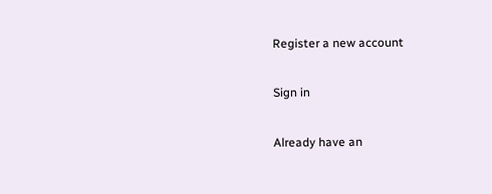Register a new account

Sign in

Already have an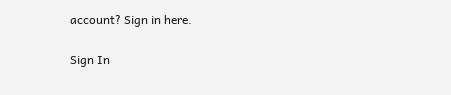account? Sign in here.

Sign In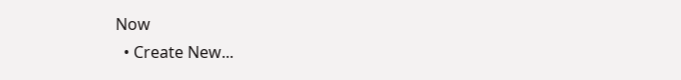Now
  • Create New...